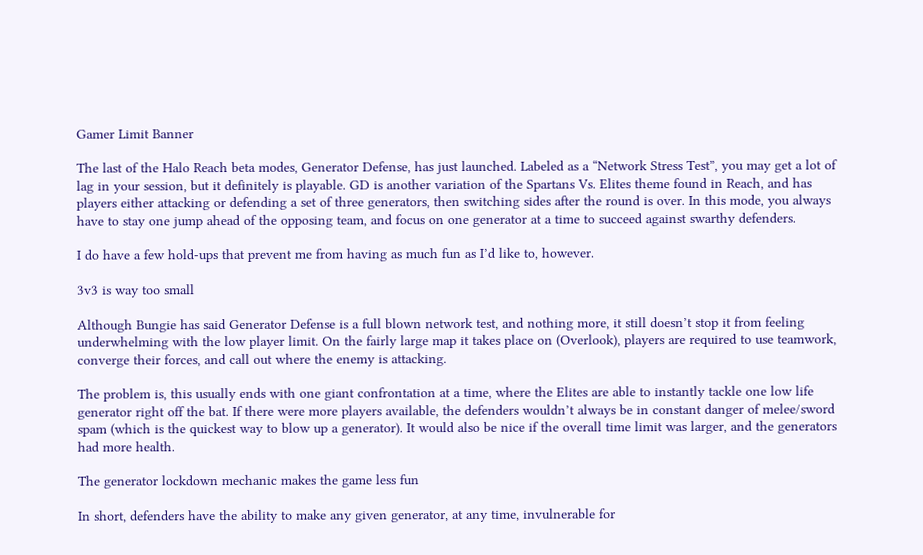Gamer Limit Banner

The last of the Halo Reach beta modes, Generator Defense, has just launched. Labeled as a “Network Stress Test”, you may get a lot of lag in your session, but it definitely is playable. GD is another variation of the Spartans Vs. Elites theme found in Reach, and has players either attacking or defending a set of three generators, then switching sides after the round is over. In this mode, you always have to stay one jump ahead of the opposing team, and focus on one generator at a time to succeed against swarthy defenders.

I do have a few hold-ups that prevent me from having as much fun as I’d like to, however.

3v3 is way too small

Although Bungie has said Generator Defense is a full blown network test, and nothing more, it still doesn’t stop it from feeling underwhelming with the low player limit. On the fairly large map it takes place on (Overlook), players are required to use teamwork, converge their forces, and call out where the enemy is attacking.

The problem is, this usually ends with one giant confrontation at a time, where the Elites are able to instantly tackle one low life generator right off the bat. If there were more players available, the defenders wouldn’t always be in constant danger of melee/sword spam (which is the quickest way to blow up a generator). It would also be nice if the overall time limit was larger, and the generators had more health.

The generator lockdown mechanic makes the game less fun

In short, defenders have the ability to make any given generator, at any time, invulnerable for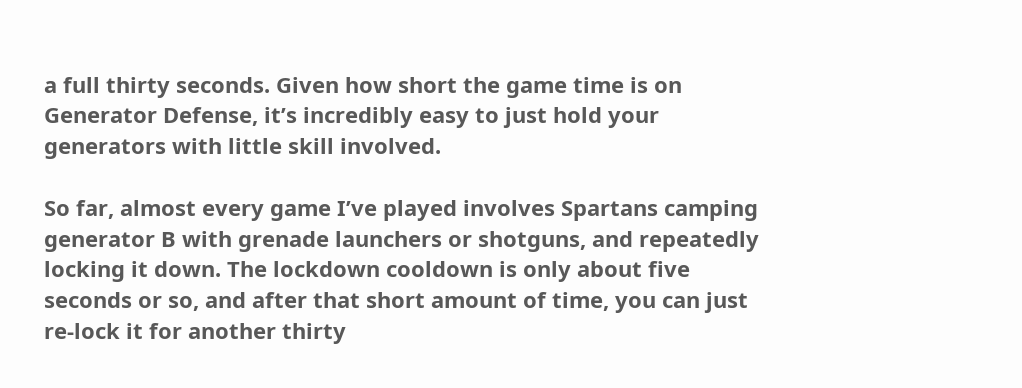a full thirty seconds. Given how short the game time is on Generator Defense, it’s incredibly easy to just hold your generators with little skill involved.

So far, almost every game I’ve played involves Spartans camping generator B with grenade launchers or shotguns, and repeatedly locking it down. The lockdown cooldown is only about five seconds or so, and after that short amount of time, you can just re-lock it for another thirty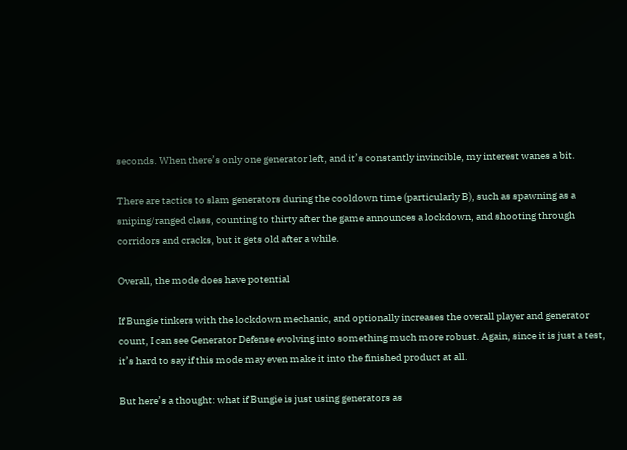seconds. When there’s only one generator left, and it’s constantly invincible, my interest wanes a bit.

There are tactics to slam generators during the cooldown time (particularly B), such as spawning as a sniping/ranged class, counting to thirty after the game announces a lockdown, and shooting through corridors and cracks, but it gets old after a while.

Overall, the mode does have potential

If Bungie tinkers with the lockdown mechanic, and optionally increases the overall player and generator count, I can see Generator Defense evolving into something much more robust. Again, since it is just a test, it’s hard to say if this mode may even make it into the finished product at all.

But here’s a thought: what if Bungie is just using generators as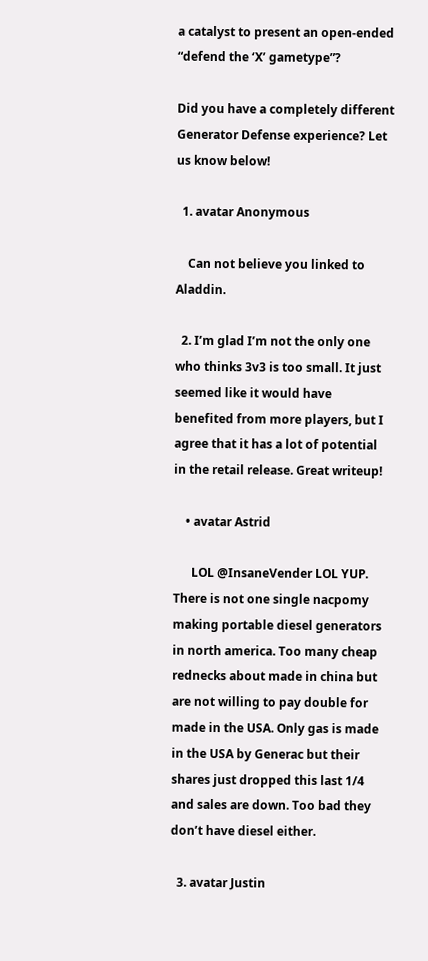a catalyst to present an open-ended “defend the ‘X’ gametype”?

Did you have a completely different Generator Defense experience? Let us know below!

  1. avatar Anonymous

    Can not believe you linked to Aladdin.

  2. I’m glad I’m not the only one who thinks 3v3 is too small. It just seemed like it would have benefited from more players, but I agree that it has a lot of potential in the retail release. Great writeup!

    • avatar Astrid

      LOL @InsaneVender LOL YUP. There is not one single nacpomy making portable diesel generators in north america. Too many cheap rednecks about made in china but are not willing to pay double for made in the USA. Only gas is made in the USA by Generac but their shares just dropped this last 1/4 and sales are down. Too bad they don’t have diesel either.

  3. avatar Justin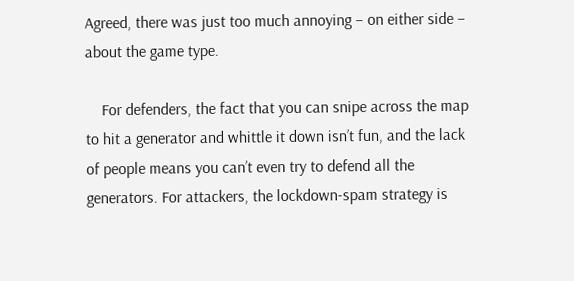Agreed, there was just too much annoying – on either side – about the game type.

    For defenders, the fact that you can snipe across the map to hit a generator and whittle it down isn’t fun, and the lack of people means you can’t even try to defend all the generators. For attackers, the lockdown-spam strategy is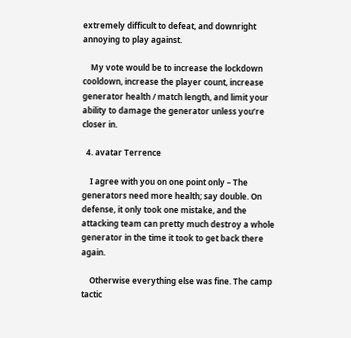extremely difficult to defeat, and downright annoying to play against.

    My vote would be to increase the lockdown cooldown, increase the player count, increase generator health / match length, and limit your ability to damage the generator unless you’re closer in.

  4. avatar Terrence

    I agree with you on one point only – The generators need more health; say double. On defense, it only took one mistake, and the attacking team can pretty much destroy a whole generator in the time it took to get back there again.

    Otherwise everything else was fine. The camp tactic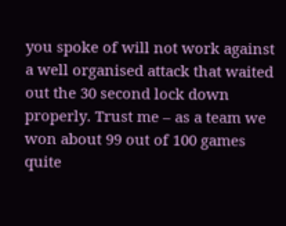you spoke of will not work against a well organised attack that waited out the 30 second lock down properly. Trust me – as a team we won about 99 out of 100 games quite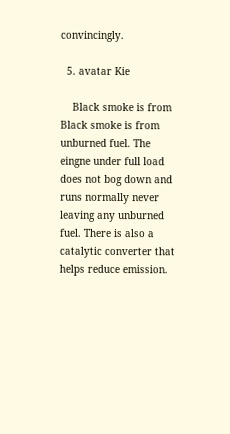convincingly.

  5. avatar Kie

    Black smoke is from Black smoke is from unburned fuel. The eingne under full load does not bog down and runs normally never leaving any unburned fuel. There is also a catalytic converter that helps reduce emission.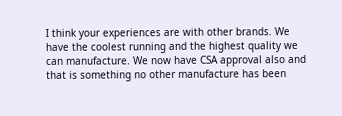I think your experiences are with other brands. We have the coolest running and the highest quality we can manufacture. We now have CSA approval also and that is something no other manufacture has been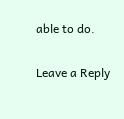able to do.

Leave a Reply